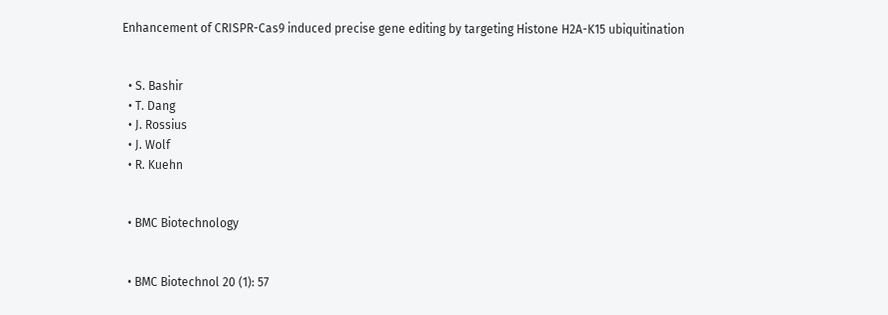Enhancement of CRISPR-Cas9 induced precise gene editing by targeting Histone H2A-K15 ubiquitination


  • S. Bashir
  • T. Dang
  • J. Rossius
  • J. Wolf
  • R. Kuehn


  • BMC Biotechnology


  • BMC Biotechnol 20 (1): 57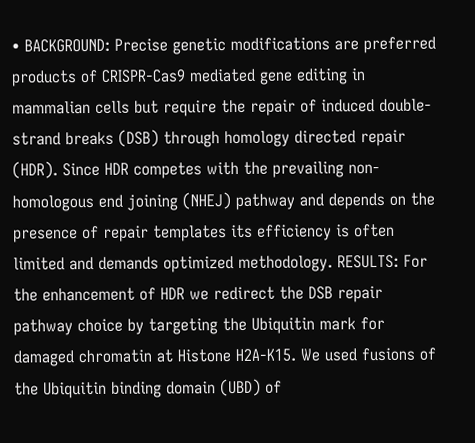• BACKGROUND: Precise genetic modifications are preferred products of CRISPR-Cas9 mediated gene editing in mammalian cells but require the repair of induced double-strand breaks (DSB) through homology directed repair (HDR). Since HDR competes with the prevailing non-homologous end joining (NHEJ) pathway and depends on the presence of repair templates its efficiency is often limited and demands optimized methodology. RESULTS: For the enhancement of HDR we redirect the DSB repair pathway choice by targeting the Ubiquitin mark for damaged chromatin at Histone H2A-K15. We used fusions of the Ubiquitin binding domain (UBD) of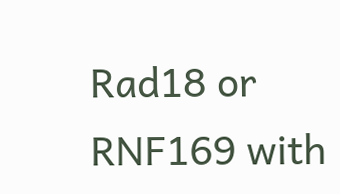Rad18 or RNF169 with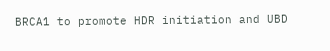BRCA1 to promote HDR initiation and UBD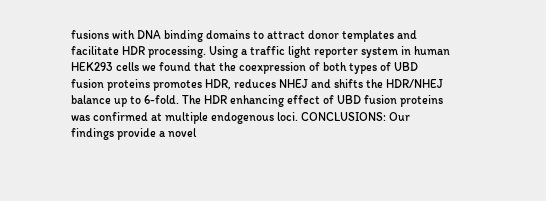fusions with DNA binding domains to attract donor templates and facilitate HDR processing. Using a traffic light reporter system in human HEK293 cells we found that the coexpression of both types of UBD fusion proteins promotes HDR, reduces NHEJ and shifts the HDR/NHEJ balance up to 6-fold. The HDR enhancing effect of UBD fusion proteins was confirmed at multiple endogenous loci. CONCLUSIONS: Our findings provide a novel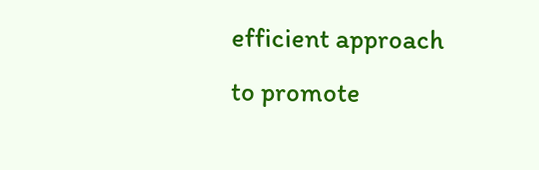efficient approach to promote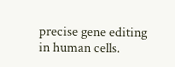precise gene editing in human cells.